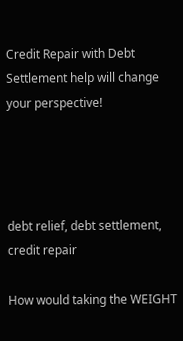Credit Repair with Debt Settlement help will change your perspective!




debt relief, debt settlement, credit repair

How would taking the WEIGHT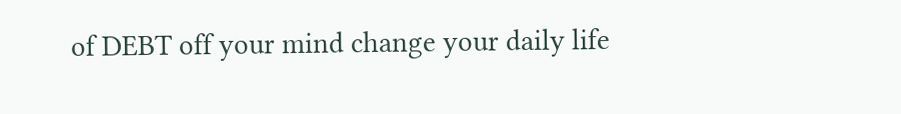of DEBT off your mind change your daily life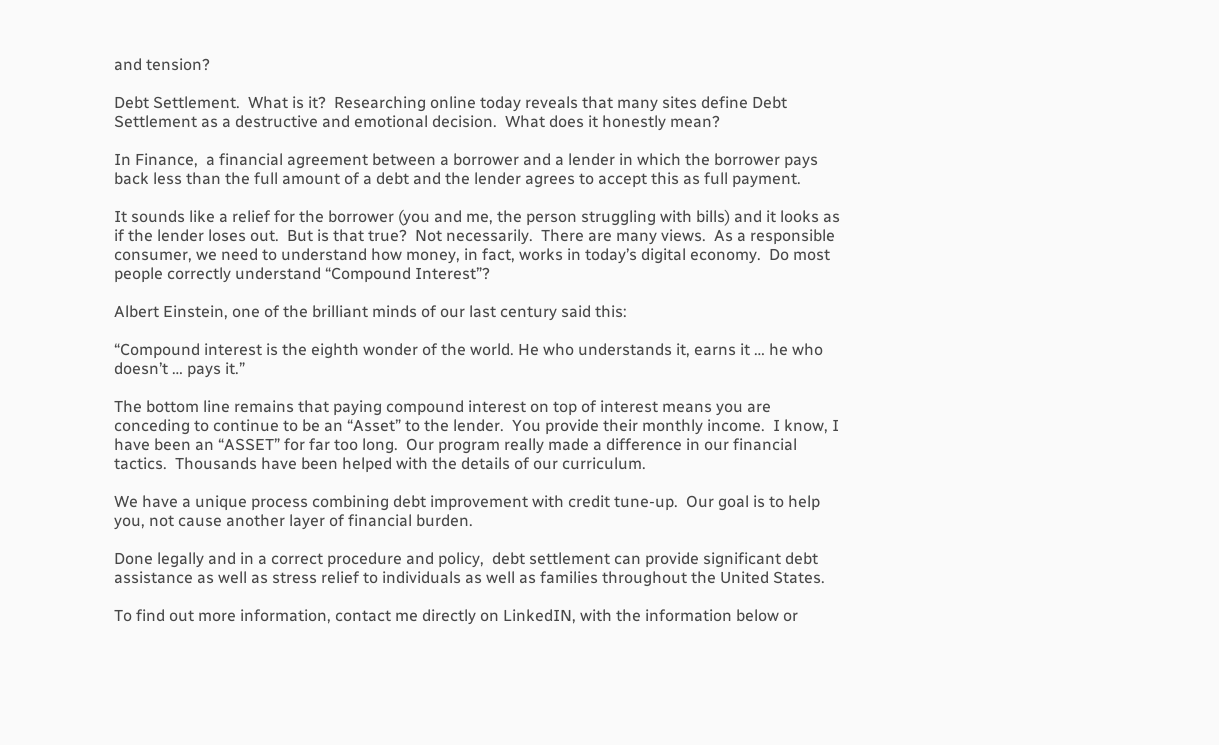and tension?

Debt Settlement.  What is it?  Researching online today reveals that many sites define Debt Settlement as a destructive and emotional decision.  What does it honestly mean?

In Finance,  a financial agreement between a borrower and a lender in which the borrower pays back less than the full amount of a debt and the lender agrees to accept this as full payment.

It sounds like a relief for the borrower (you and me, the person struggling with bills) and it looks as if the lender loses out.  But is that true?  Not necessarily.  There are many views.  As a responsible consumer, we need to understand how money, in fact, works in today’s digital economy.  Do most people correctly understand “Compound Interest”?

Albert Einstein, one of the brilliant minds of our last century said this:

“Compound interest is the eighth wonder of the world. He who understands it, earns it … he who doesn’t … pays it.”

The bottom line remains that paying compound interest on top of interest means you are conceding to continue to be an “Asset” to the lender.  You provide their monthly income.  I know, I have been an “ASSET” for far too long.  Our program really made a difference in our financial tactics.  Thousands have been helped with the details of our curriculum.

We have a unique process combining debt improvement with credit tune-up.  Our goal is to help you, not cause another layer of financial burden.

Done legally and in a correct procedure and policy,  debt settlement can provide significant debt assistance as well as stress relief to individuals as well as families throughout the United States.

To find out more information, contact me directly on LinkedIN, with the information below or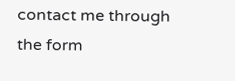contact me through the form